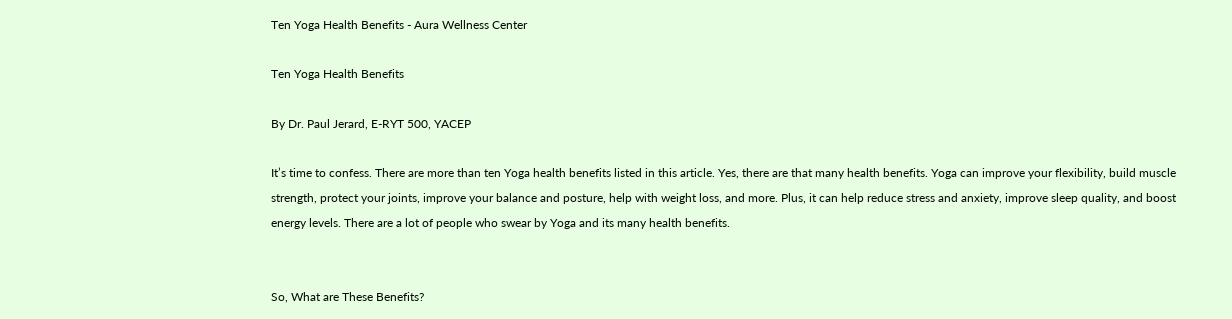Ten Yoga Health Benefits - Aura Wellness Center

Ten Yoga Health Benefits

By Dr. Paul Jerard, E-RYT 500, YACEP

It’s time to confess. There are more than ten Yoga health benefits listed in this article. Yes, there are that many health benefits. Yoga can improve your flexibility, build muscle strength, protect your joints, improve your balance and posture, help with weight loss, and more. Plus, it can help reduce stress and anxiety, improve sleep quality, and boost energy levels. There are a lot of people who swear by Yoga and its many health benefits.


So, What are These Benefits?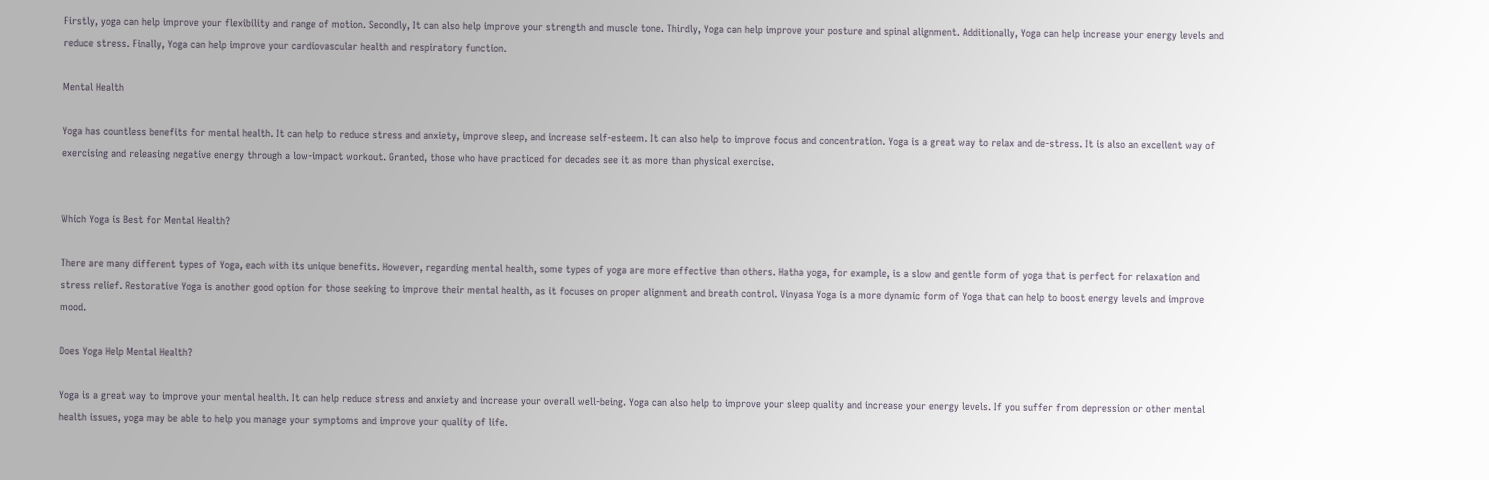Firstly, yoga can help improve your flexibility and range of motion. Secondly, It can also help improve your strength and muscle tone. Thirdly, Yoga can help improve your posture and spinal alignment. Additionally, Yoga can help increase your energy levels and reduce stress. Finally, Yoga can help improve your cardiovascular health and respiratory function.

Mental Health

Yoga has countless benefits for mental health. It can help to reduce stress and anxiety, improve sleep, and increase self-esteem. It can also help to improve focus and concentration. Yoga is a great way to relax and de-stress. It is also an excellent way of exercising and releasing negative energy through a low-impact workout. Granted, those who have practiced for decades see it as more than physical exercise.


Which Yoga is Best for Mental Health?

There are many different types of Yoga, each with its unique benefits. However, regarding mental health, some types of yoga are more effective than others. Hatha yoga, for example, is a slow and gentle form of yoga that is perfect for relaxation and stress relief. Restorative Yoga is another good option for those seeking to improve their mental health, as it focuses on proper alignment and breath control. Vinyasa Yoga is a more dynamic form of Yoga that can help to boost energy levels and improve mood.

Does Yoga Help Mental Health?

Yoga is a great way to improve your mental health. It can help reduce stress and anxiety and increase your overall well-being. Yoga can also help to improve your sleep quality and increase your energy levels. If you suffer from depression or other mental health issues, yoga may be able to help you manage your symptoms and improve your quality of life.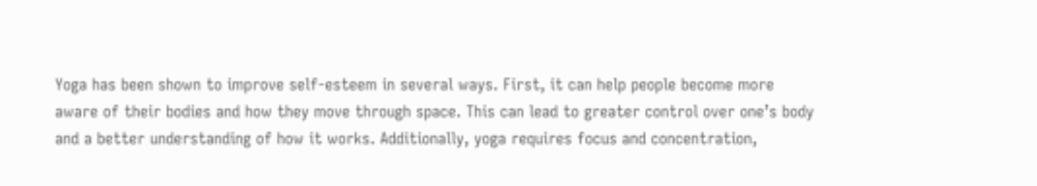Yoga has been shown to improve self-esteem in several ways. First, it can help people become more aware of their bodies and how they move through space. This can lead to greater control over one’s body and a better understanding of how it works. Additionally, yoga requires focus and concentration,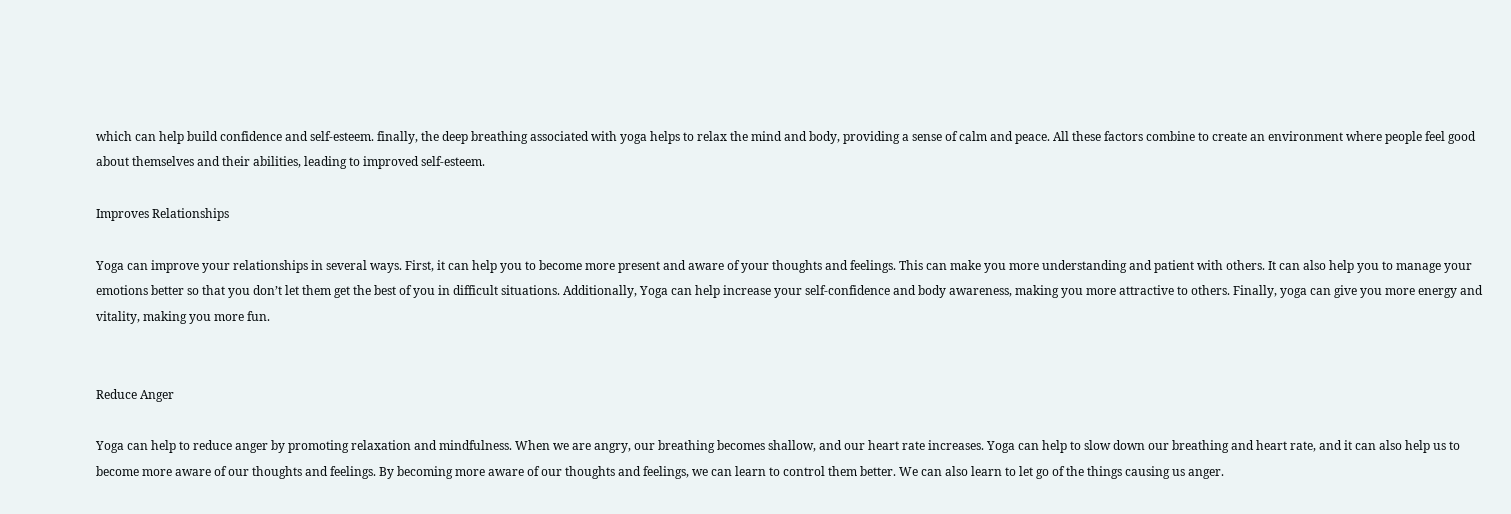which can help build confidence and self-esteem. finally, the deep breathing associated with yoga helps to relax the mind and body, providing a sense of calm and peace. All these factors combine to create an environment where people feel good about themselves and their abilities, leading to improved self-esteem.

Improves Relationships

Yoga can improve your relationships in several ways. First, it can help you to become more present and aware of your thoughts and feelings. This can make you more understanding and patient with others. It can also help you to manage your emotions better so that you don’t let them get the best of you in difficult situations. Additionally, Yoga can help increase your self-confidence and body awareness, making you more attractive to others. Finally, yoga can give you more energy and vitality, making you more fun.


Reduce Anger

Yoga can help to reduce anger by promoting relaxation and mindfulness. When we are angry, our breathing becomes shallow, and our heart rate increases. Yoga can help to slow down our breathing and heart rate, and it can also help us to become more aware of our thoughts and feelings. By becoming more aware of our thoughts and feelings, we can learn to control them better. We can also learn to let go of the things causing us anger.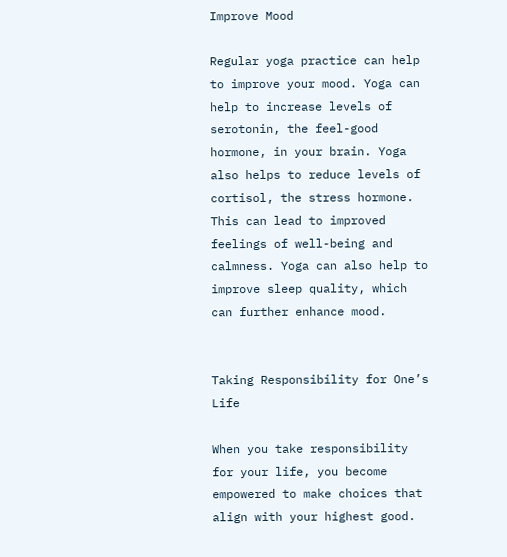Improve Mood

Regular yoga practice can help to improve your mood. Yoga can help to increase levels of serotonin, the feel-good hormone, in your brain. Yoga also helps to reduce levels of cortisol, the stress hormone. This can lead to improved feelings of well-being and calmness. Yoga can also help to improve sleep quality, which can further enhance mood.


Taking Responsibility for One’s Life

When you take responsibility for your life, you become empowered to make choices that align with your highest good.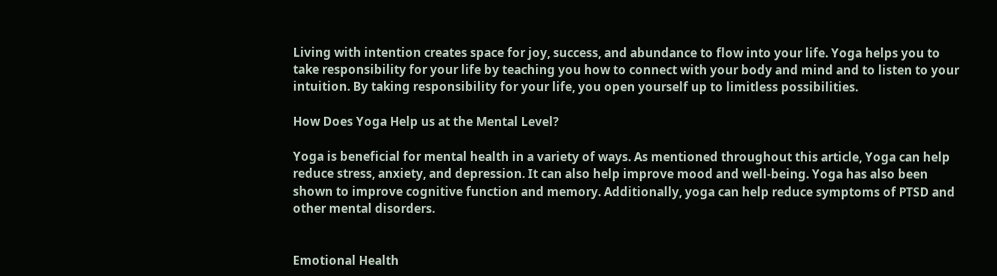Living with intention creates space for joy, success, and abundance to flow into your life. Yoga helps you to take responsibility for your life by teaching you how to connect with your body and mind and to listen to your intuition. By taking responsibility for your life, you open yourself up to limitless possibilities.

How Does Yoga Help us at the Mental Level?

Yoga is beneficial for mental health in a variety of ways. As mentioned throughout this article, Yoga can help reduce stress, anxiety, and depression. It can also help improve mood and well-being. Yoga has also been shown to improve cognitive function and memory. Additionally, yoga can help reduce symptoms of PTSD and other mental disorders.


Emotional Health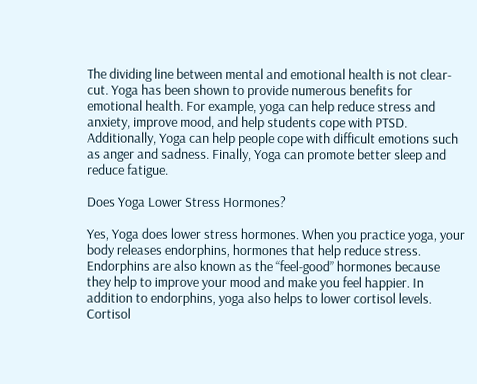The dividing line between mental and emotional health is not clear-cut. Yoga has been shown to provide numerous benefits for emotional health. For example, yoga can help reduce stress and anxiety, improve mood, and help students cope with PTSD. Additionally, Yoga can help people cope with difficult emotions such as anger and sadness. Finally, Yoga can promote better sleep and reduce fatigue.

Does Yoga Lower Stress Hormones?

Yes, Yoga does lower stress hormones. When you practice yoga, your body releases endorphins, hormones that help reduce stress. Endorphins are also known as the “feel-good” hormones because they help to improve your mood and make you feel happier. In addition to endorphins, yoga also helps to lower cortisol levels. Cortisol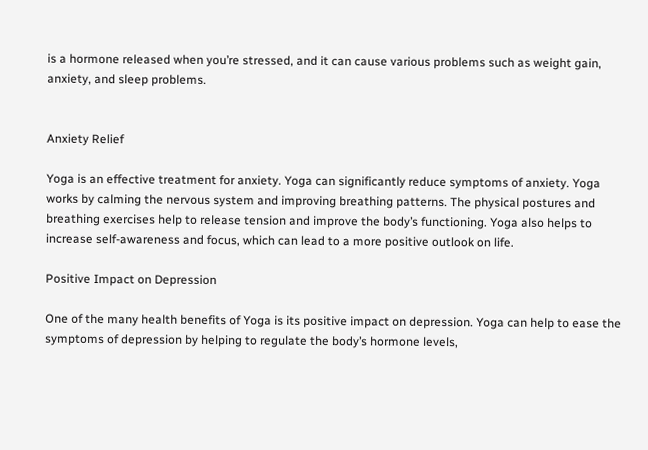is a hormone released when you’re stressed, and it can cause various problems such as weight gain, anxiety, and sleep problems.


Anxiety Relief

Yoga is an effective treatment for anxiety. Yoga can significantly reduce symptoms of anxiety. Yoga works by calming the nervous system and improving breathing patterns. The physical postures and breathing exercises help to release tension and improve the body’s functioning. Yoga also helps to increase self-awareness and focus, which can lead to a more positive outlook on life.

Positive Impact on Depression

One of the many health benefits of Yoga is its positive impact on depression. Yoga can help to ease the symptoms of depression by helping to regulate the body’s hormone levels,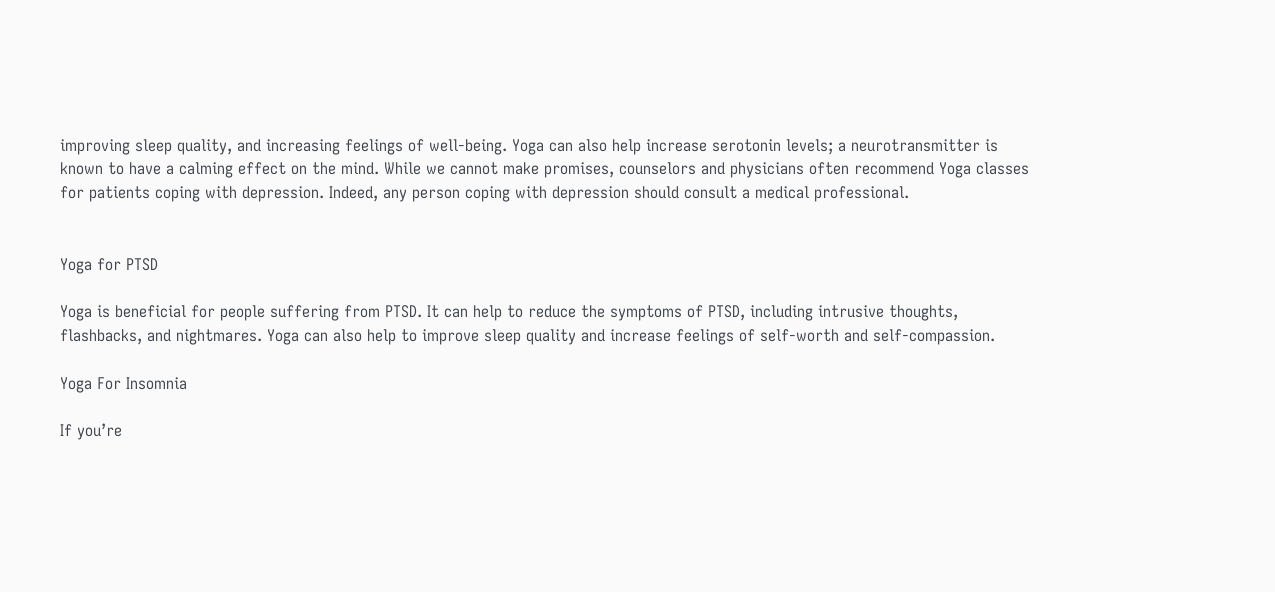improving sleep quality, and increasing feelings of well-being. Yoga can also help increase serotonin levels; a neurotransmitter is known to have a calming effect on the mind. While we cannot make promises, counselors and physicians often recommend Yoga classes for patients coping with depression. Indeed, any person coping with depression should consult a medical professional.


Yoga for PTSD

Yoga is beneficial for people suffering from PTSD. It can help to reduce the symptoms of PTSD, including intrusive thoughts, flashbacks, and nightmares. Yoga can also help to improve sleep quality and increase feelings of self-worth and self-compassion.

Yoga For Insomnia

If you’re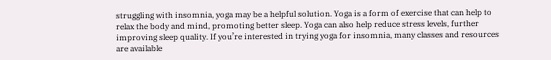struggling with insomnia, yoga may be a helpful solution. Yoga is a form of exercise that can help to relax the body and mind, promoting better sleep. Yoga can also help reduce stress levels, further improving sleep quality. If you’re interested in trying yoga for insomnia, many classes and resources are available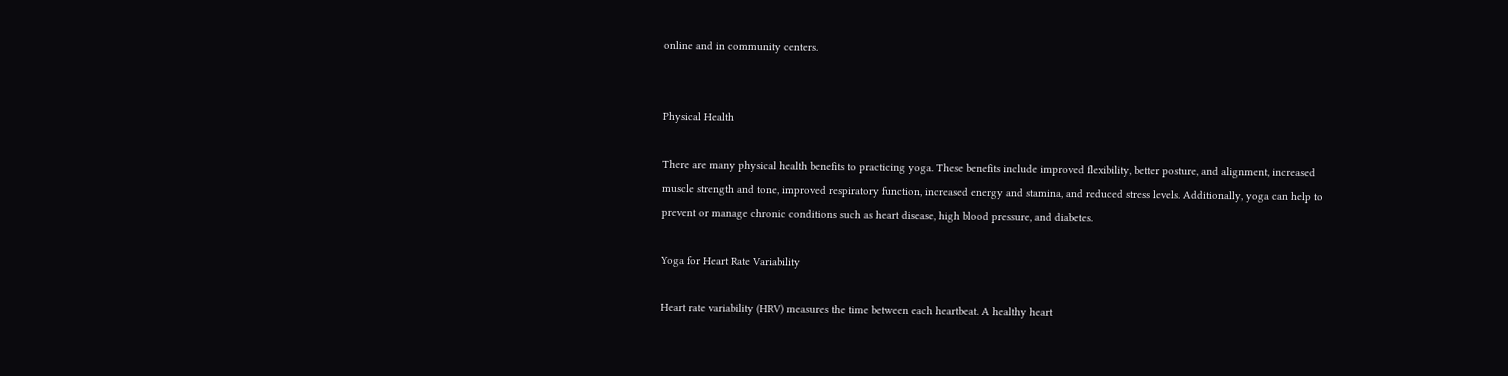online and in community centers.


Physical Health

There are many physical health benefits to practicing yoga. These benefits include improved flexibility, better posture, and alignment, increased muscle strength and tone, improved respiratory function, increased energy and stamina, and reduced stress levels. Additionally, yoga can help to prevent or manage chronic conditions such as heart disease, high blood pressure, and diabetes.

Yoga for Heart Rate Variability

Heart rate variability (HRV) measures the time between each heartbeat. A healthy heart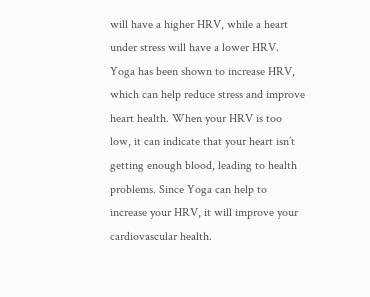will have a higher HRV, while a heart under stress will have a lower HRV. Yoga has been shown to increase HRV, which can help reduce stress and improve heart health. When your HRV is too low, it can indicate that your heart isn’t getting enough blood, leading to health problems. Since Yoga can help to increase your HRV, it will improve your cardiovascular health.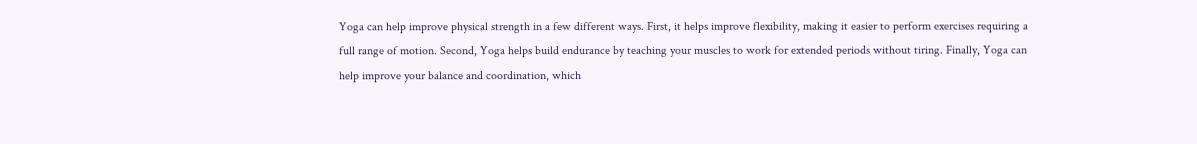Yoga can help improve physical strength in a few different ways. First, it helps improve flexibility, making it easier to perform exercises requiring a full range of motion. Second, Yoga helps build endurance by teaching your muscles to work for extended periods without tiring. Finally, Yoga can help improve your balance and coordination, which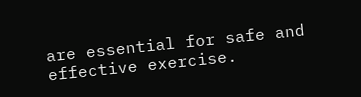are essential for safe and effective exercise.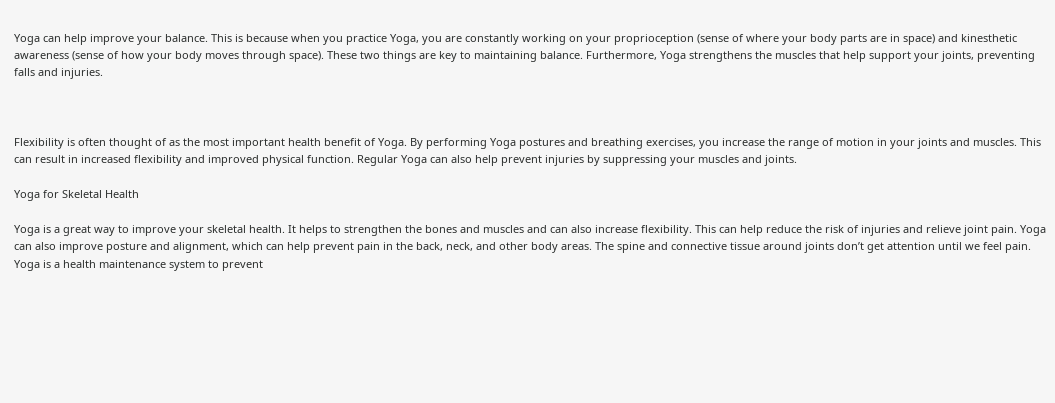Yoga can help improve your balance. This is because when you practice Yoga, you are constantly working on your proprioception (sense of where your body parts are in space) and kinesthetic awareness (sense of how your body moves through space). These two things are key to maintaining balance. Furthermore, Yoga strengthens the muscles that help support your joints, preventing falls and injuries.



Flexibility is often thought of as the most important health benefit of Yoga. By performing Yoga postures and breathing exercises, you increase the range of motion in your joints and muscles. This can result in increased flexibility and improved physical function. Regular Yoga can also help prevent injuries by suppressing your muscles and joints.

Yoga for Skeletal Health

Yoga is a great way to improve your skeletal health. It helps to strengthen the bones and muscles and can also increase flexibility. This can help reduce the risk of injuries and relieve joint pain. Yoga can also improve posture and alignment, which can help prevent pain in the back, neck, and other body areas. The spine and connective tissue around joints don’t get attention until we feel pain. Yoga is a health maintenance system to prevent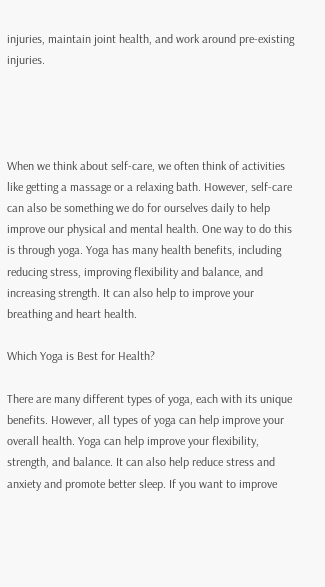injuries, maintain joint health, and work around pre-existing injuries.




When we think about self-care, we often think of activities like getting a massage or a relaxing bath. However, self-care can also be something we do for ourselves daily to help improve our physical and mental health. One way to do this is through yoga. Yoga has many health benefits, including reducing stress, improving flexibility and balance, and increasing strength. It can also help to improve your breathing and heart health.

Which Yoga is Best for Health?

There are many different types of yoga, each with its unique benefits. However, all types of yoga can help improve your overall health. Yoga can help improve your flexibility, strength, and balance. It can also help reduce stress and anxiety and promote better sleep. If you want to improve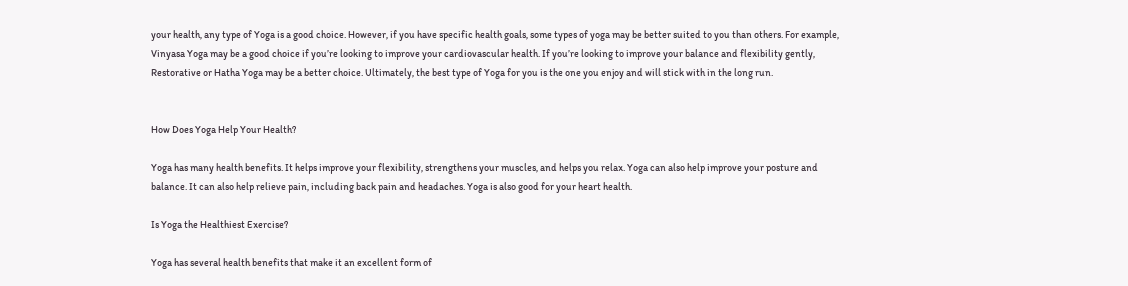your health, any type of Yoga is a good choice. However, if you have specific health goals, some types of yoga may be better suited to you than others. For example, Vinyasa Yoga may be a good choice if you’re looking to improve your cardiovascular health. If you’re looking to improve your balance and flexibility gently, Restorative or Hatha Yoga may be a better choice. Ultimately, the best type of Yoga for you is the one you enjoy and will stick with in the long run.


How Does Yoga Help Your Health?

Yoga has many health benefits. It helps improve your flexibility, strengthens your muscles, and helps you relax. Yoga can also help improve your posture and balance. It can also help relieve pain, including back pain and headaches. Yoga is also good for your heart health.

Is Yoga the Healthiest Exercise?

Yoga has several health benefits that make it an excellent form of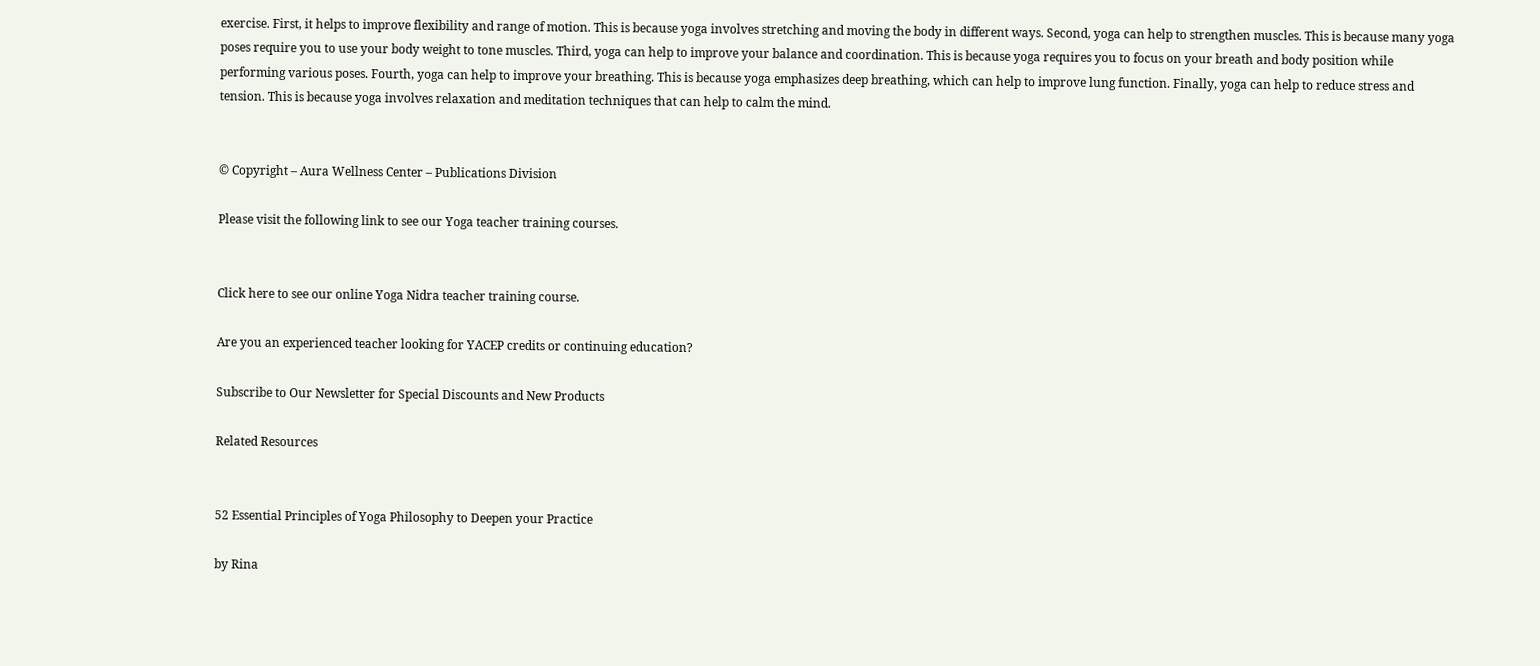exercise. First, it helps to improve flexibility and range of motion. This is because yoga involves stretching and moving the body in different ways. Second, yoga can help to strengthen muscles. This is because many yoga poses require you to use your body weight to tone muscles. Third, yoga can help to improve your balance and coordination. This is because yoga requires you to focus on your breath and body position while performing various poses. Fourth, yoga can help to improve your breathing. This is because yoga emphasizes deep breathing, which can help to improve lung function. Finally, yoga can help to reduce stress and tension. This is because yoga involves relaxation and meditation techniques that can help to calm the mind.


© Copyright – Aura Wellness Center – Publications Division

Please visit the following link to see our Yoga teacher training courses.


Click here to see our online Yoga Nidra teacher training course.

Are you an experienced teacher looking for YACEP credits or continuing education?

Subscribe to Our Newsletter for Special Discounts and New Products

Related Resources


52 Essential Principles of Yoga Philosophy to Deepen your Practice

by Rina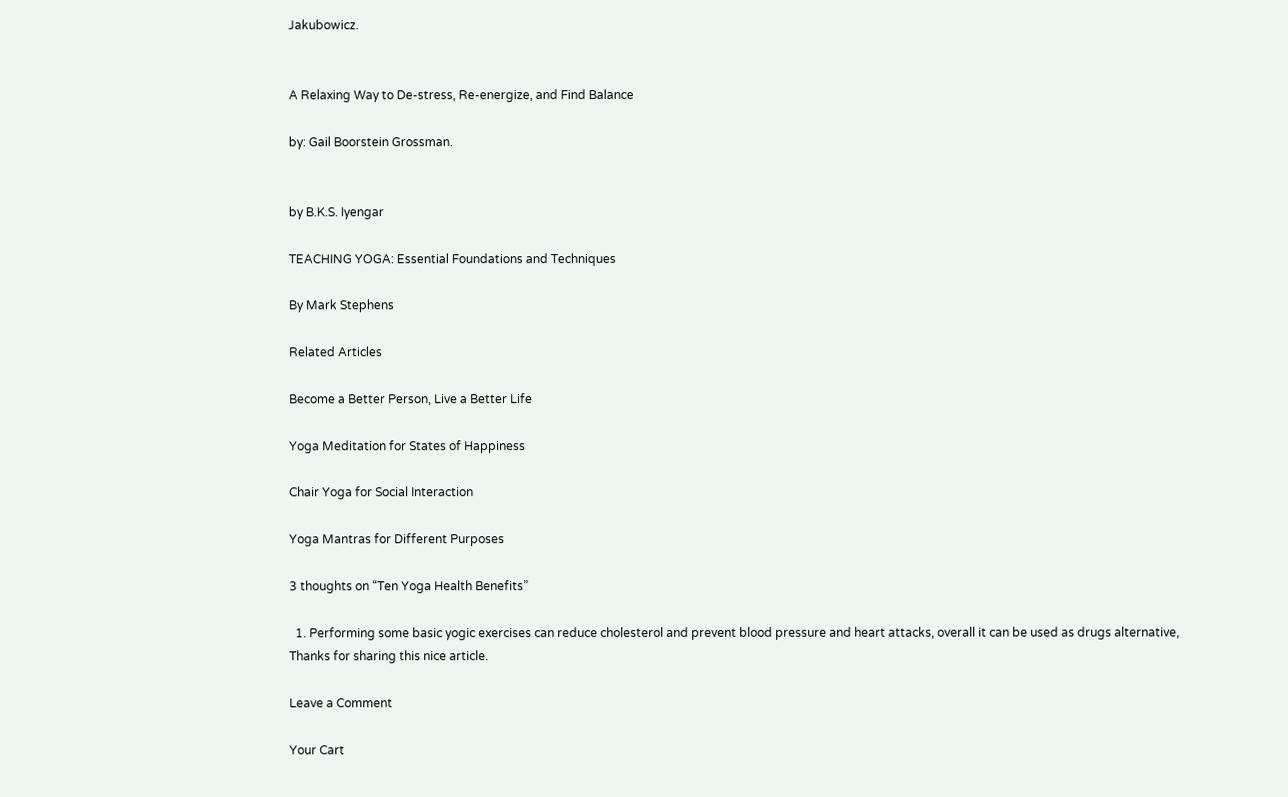Jakubowicz.


A Relaxing Way to De-stress, Re-energize, and Find Balance

by: Gail Boorstein Grossman.


by B.K.S. Iyengar

TEACHING YOGA: Essential Foundations and Techniques

By Mark Stephens

Related Articles

Become a Better Person, Live a Better Life

Yoga Meditation for States of Happiness

Chair Yoga for Social Interaction

Yoga Mantras for Different Purposes

3 thoughts on “Ten Yoga Health Benefits”

  1. Performing some basic yogic exercises can reduce cholesterol and prevent blood pressure and heart attacks, overall it can be used as drugs alternative, Thanks for sharing this nice article.

Leave a Comment

Your Cart